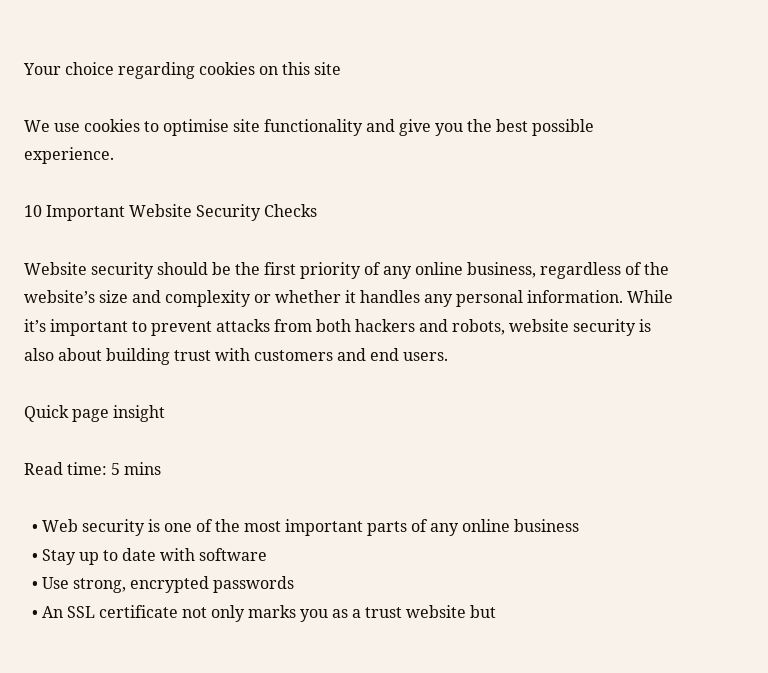Your choice regarding cookies on this site

We use cookies to optimise site functionality and give you the best possible experience.

10 Important Website Security Checks

Website security should be the first priority of any online business, regardless of the website’s size and complexity or whether it handles any personal information. While it’s important to prevent attacks from both hackers and robots, website security is also about building trust with customers and end users.

Quick page insight

Read time: 5 mins

  • Web security is one of the most important parts of any online business
  • Stay up to date with software
  • Use strong, encrypted passwords
  • An SSL certificate not only marks you as a trust website but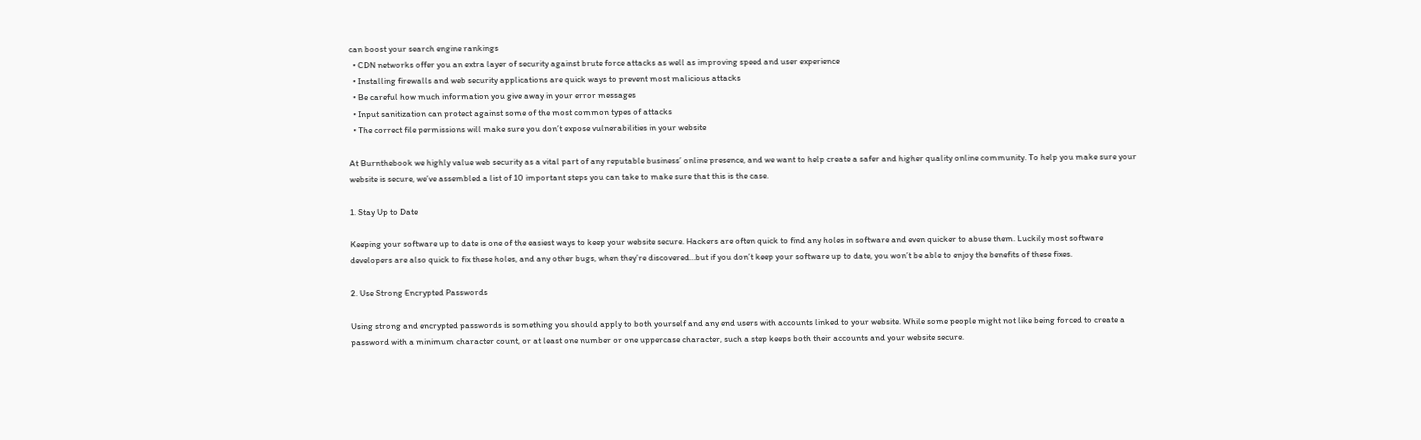can boost your search engine rankings
  • CDN networks offer you an extra layer of security against brute force attacks as well as improving speed and user experience
  • Installing firewalls and web security applications are quick ways to prevent most malicious attacks
  • Be careful how much information you give away in your error messages
  • Input sanitization can protect against some of the most common types of attacks
  • The correct file permissions will make sure you don’t expose vulnerabilities in your website

At Burnthebook we highly value web security as a vital part of any reputable business’ online presence, and we want to help create a safer and higher quality online community. To help you make sure your website is secure, we’ve assembled a list of 10 important steps you can take to make sure that this is the case.

1. Stay Up to Date

Keeping your software up to date is one of the easiest ways to keep your website secure. Hackers are often quick to find any holes in software and even quicker to abuse them. Luckily most software developers are also quick to fix these holes, and any other bugs, when they’re discovered…but if you don’t keep your software up to date, you won’t be able to enjoy the benefits of these fixes.

2. Use Strong Encrypted Passwords

Using strong and encrypted passwords is something you should apply to both yourself and any end users with accounts linked to your website. While some people might not like being forced to create a password with a minimum character count, or at least one number or one uppercase character, such a step keeps both their accounts and your website secure.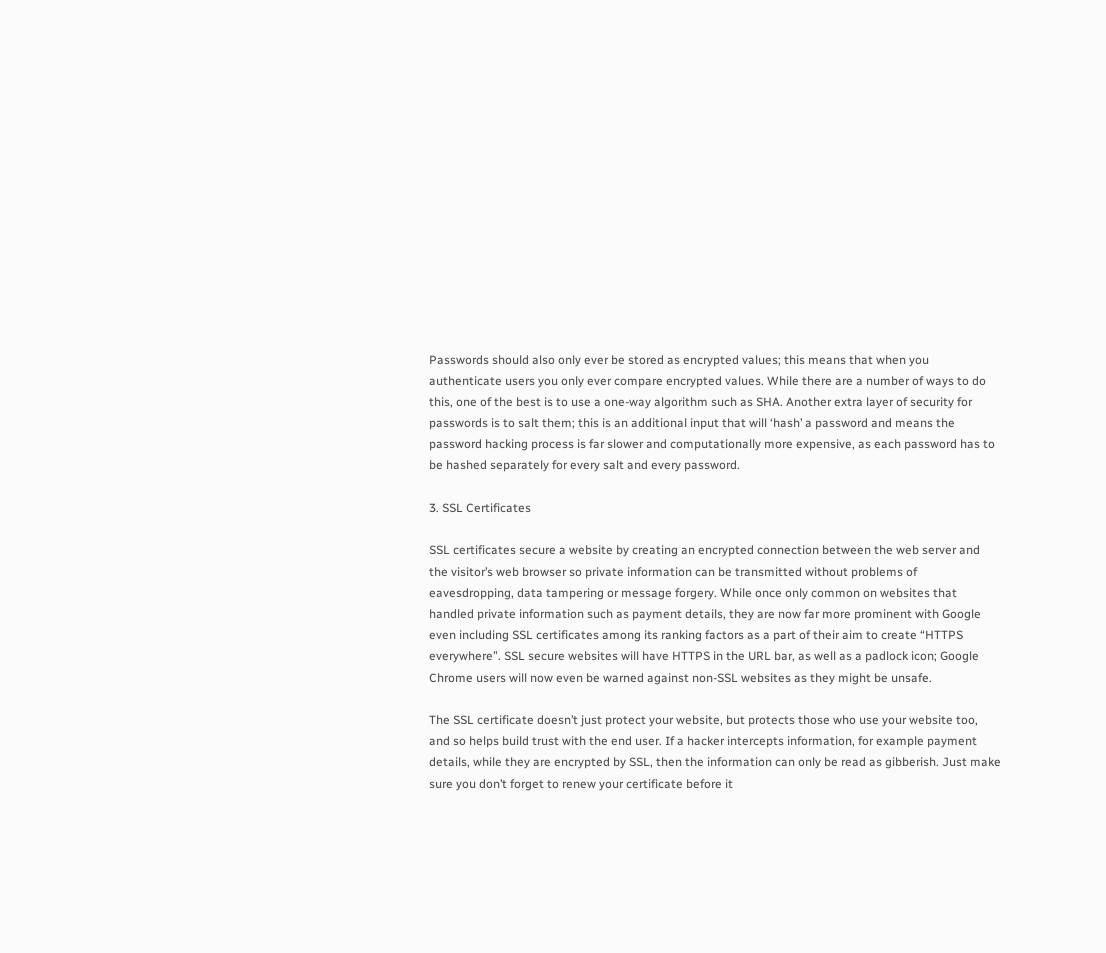Passwords should also only ever be stored as encrypted values; this means that when you authenticate users you only ever compare encrypted values. While there are a number of ways to do this, one of the best is to use a one-way algorithm such as SHA. Another extra layer of security for passwords is to salt them; this is an additional input that will ‘hash’ a password and means the password hacking process is far slower and computationally more expensive, as each password has to be hashed separately for every salt and every password.

3. SSL Certificates

SSL certificates secure a website by creating an encrypted connection between the web server and the visitor’s web browser so private information can be transmitted without problems of eavesdropping, data tampering or message forgery. While once only common on websites that handled private information such as payment details, they are now far more prominent with Google even including SSL certificates among its ranking factors as a part of their aim to create “HTTPS everywhere”. SSL secure websites will have HTTPS in the URL bar, as well as a padlock icon; Google Chrome users will now even be warned against non-SSL websites as they might be unsafe.

The SSL certificate doesn’t just protect your website, but protects those who use your website too, and so helps build trust with the end user. If a hacker intercepts information, for example payment details, while they are encrypted by SSL, then the information can only be read as gibberish. Just make sure you don’t forget to renew your certificate before it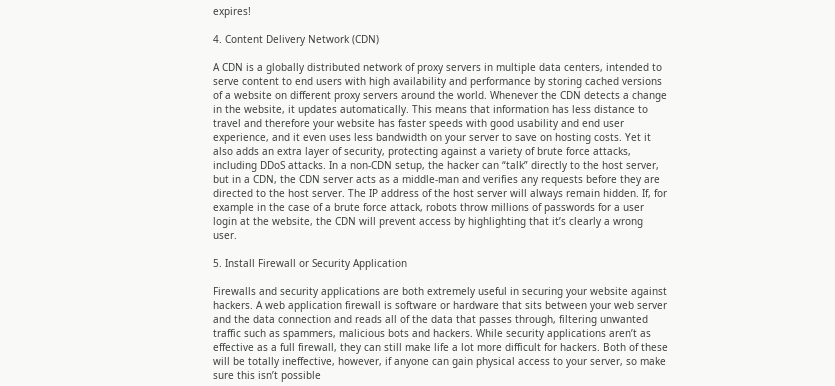expires!

4. Content Delivery Network (CDN)

A CDN is a globally distributed network of proxy servers in multiple data centers, intended to serve content to end users with high availability and performance by storing cached versions of a website on different proxy servers around the world. Whenever the CDN detects a change in the website, it updates automatically. This means that information has less distance to travel and therefore your website has faster speeds with good usability and end user experience, and it even uses less bandwidth on your server to save on hosting costs. Yet it also adds an extra layer of security, protecting against a variety of brute force attacks, including DDoS attacks. In a non-CDN setup, the hacker can “talk” directly to the host server, but in a CDN, the CDN server acts as a middle-man and verifies any requests before they are directed to the host server. The IP address of the host server will always remain hidden. If, for example in the case of a brute force attack, robots throw millions of passwords for a user login at the website, the CDN will prevent access by highlighting that it’s clearly a wrong user.

5. Install Firewall or Security Application

Firewalls and security applications are both extremely useful in securing your website against hackers. A web application firewall is software or hardware that sits between your web server and the data connection and reads all of the data that passes through, filtering unwanted traffic such as spammers, malicious bots and hackers. While security applications aren’t as effective as a full firewall, they can still make life a lot more difficult for hackers. Both of these will be totally ineffective, however, if anyone can gain physical access to your server, so make sure this isn’t possible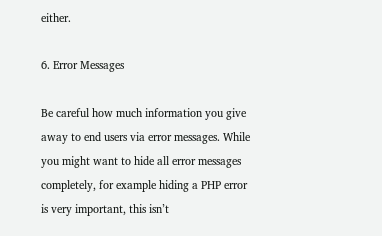either.

6. Error Messages

Be careful how much information you give away to end users via error messages. While you might want to hide all error messages completely, for example hiding a PHP error is very important, this isn’t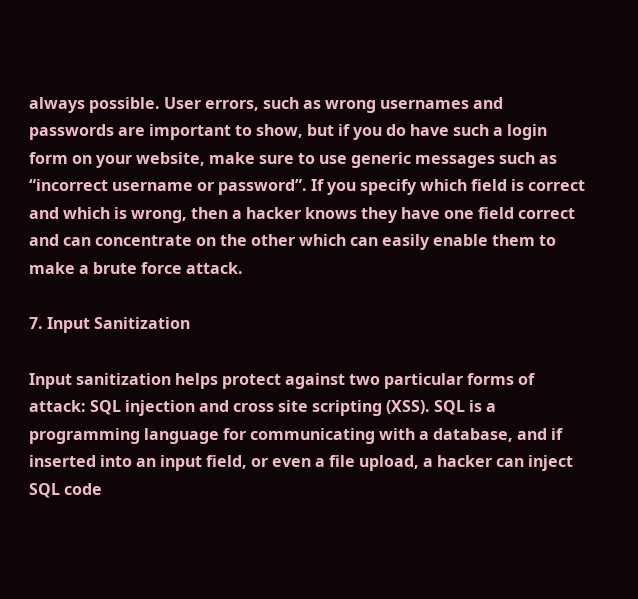always possible. User errors, such as wrong usernames and passwords are important to show, but if you do have such a login form on your website, make sure to use generic messages such as “incorrect username or password”. If you specify which field is correct and which is wrong, then a hacker knows they have one field correct and can concentrate on the other which can easily enable them to make a brute force attack.

7. Input Sanitization

Input sanitization helps protect against two particular forms of attack: SQL injection and cross site scripting (XSS). SQL is a programming language for communicating with a database, and if inserted into an input field, or even a file upload, a hacker can inject SQL code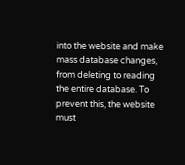into the website and make mass database changes, from deleting to reading the entire database. To prevent this, the website must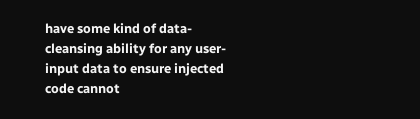have some kind of data-cleansing ability for any user-input data to ensure injected code cannot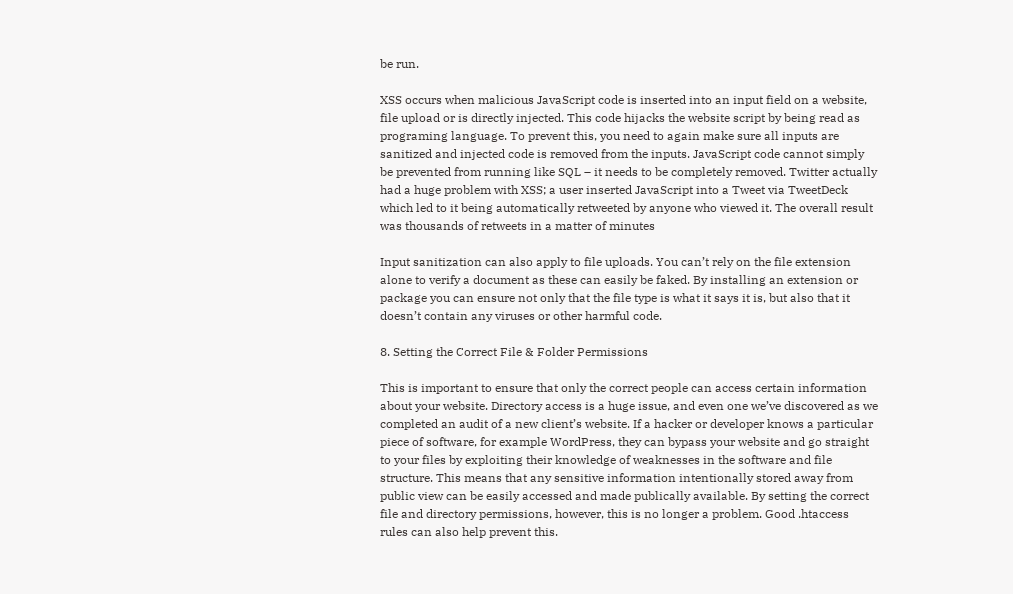be run.

XSS occurs when malicious JavaScript code is inserted into an input field on a website, file upload or is directly injected. This code hijacks the website script by being read as programing language. To prevent this, you need to again make sure all inputs are sanitized and injected code is removed from the inputs. JavaScript code cannot simply be prevented from running like SQL – it needs to be completely removed. Twitter actually had a huge problem with XSS; a user inserted JavaScript into a Tweet via TweetDeck which led to it being automatically retweeted by anyone who viewed it. The overall result was thousands of retweets in a matter of minutes

Input sanitization can also apply to file uploads. You can’t rely on the file extension alone to verify a document as these can easily be faked. By installing an extension or package you can ensure not only that the file type is what it says it is, but also that it doesn’t contain any viruses or other harmful code.

8. Setting the Correct File & Folder Permissions

This is important to ensure that only the correct people can access certain information about your website. Directory access is a huge issue, and even one we’ve discovered as we completed an audit of a new client’s website. If a hacker or developer knows a particular piece of software, for example WordPress, they can bypass your website and go straight to your files by exploiting their knowledge of weaknesses in the software and file structure. This means that any sensitive information intentionally stored away from public view can be easily accessed and made publically available. By setting the correct file and directory permissions, however, this is no longer a problem. Good .htaccess rules can also help prevent this.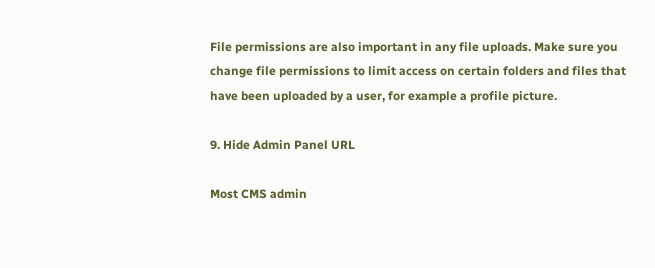File permissions are also important in any file uploads. Make sure you change file permissions to limit access on certain folders and files that have been uploaded by a user, for example a profile picture.

9. Hide Admin Panel URL

Most CMS admin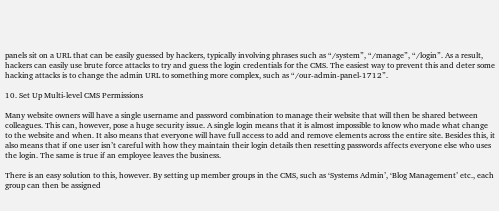panels sit on a URL that can be easily guessed by hackers, typically involving phrases such as “/system”, “/manage”, “/login”. As a result, hackers can easily use brute force attacks to try and guess the login credentials for the CMS. The easiest way to prevent this and deter some hacking attacks is to change the admin URL to something more complex, such as “/our-admin-panel-1712”.

10. Set Up Multi-level CMS Permissions

Many website owners will have a single username and password combination to manage their website that will then be shared between colleagues. This can, however, pose a huge security issue. A single login means that it is almost impossible to know who made what change to the website and when. It also means that everyone will have full access to add and remove elements across the entire site. Besides this, it also means that if one user isn’t careful with how they maintain their login details then resetting passwords affects everyone else who uses the login. The same is true if an employee leaves the business.

There is an easy solution to this, however. By setting up member groups in the CMS, such as ‘Systems Admin’, ‘Blog Management’ etc., each group can then be assigned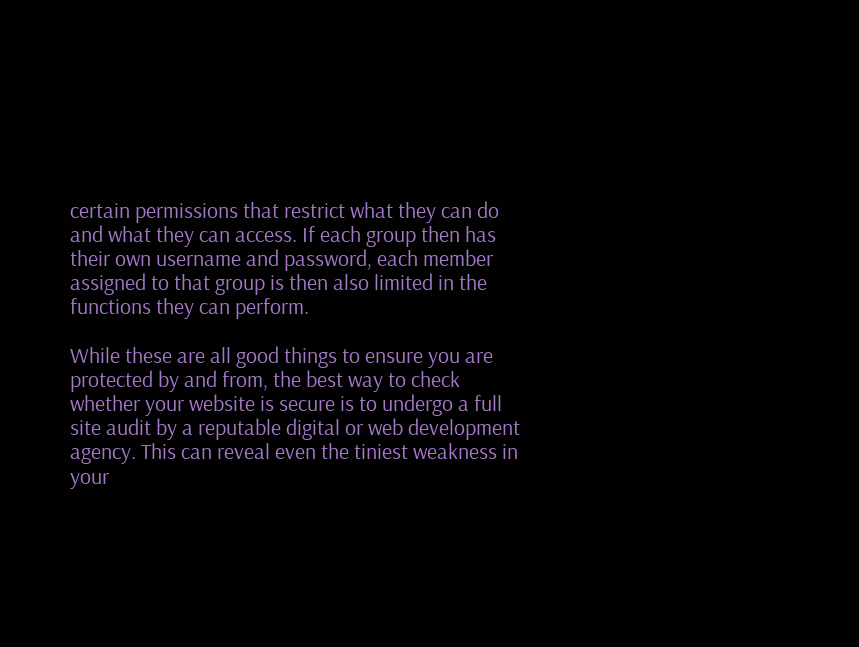certain permissions that restrict what they can do and what they can access. If each group then has their own username and password, each member assigned to that group is then also limited in the functions they can perform.

While these are all good things to ensure you are protected by and from, the best way to check whether your website is secure is to undergo a full site audit by a reputable digital or web development agency. This can reveal even the tiniest weakness in your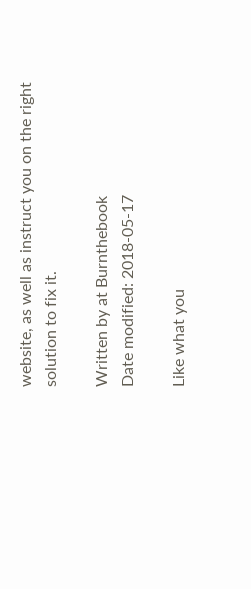website, as well as instruct you on the right solution to fix it.

Written by at Burnthebook
Date modified: 2018-05-17

Like what you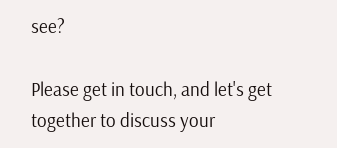see?

Please get in touch, and let's get together to discuss your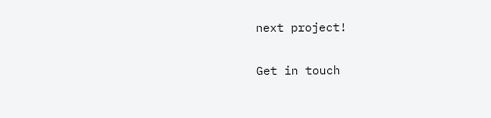next project!

Get in touch